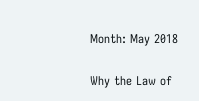Month: May 2018

Why the Law of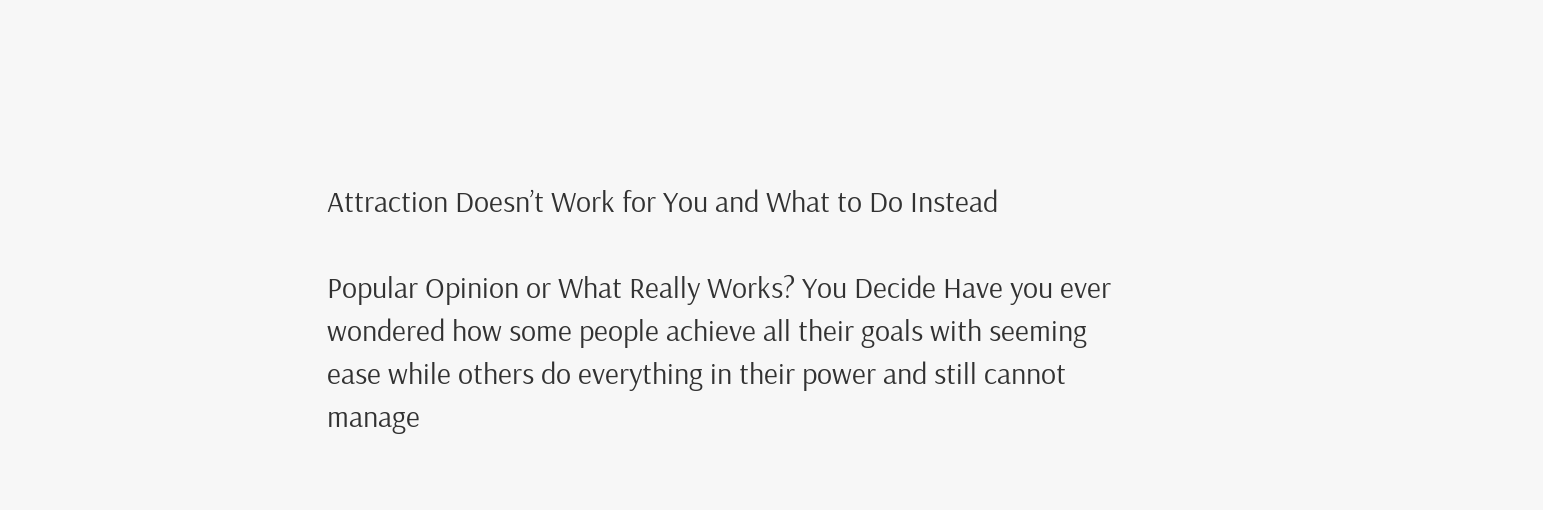Attraction Doesn’t Work for You and What to Do Instead

Popular Opinion or What Really Works? You Decide Have you ever wondered how some people achieve all their goals with seeming ease while others do everything in their power and still cannot manage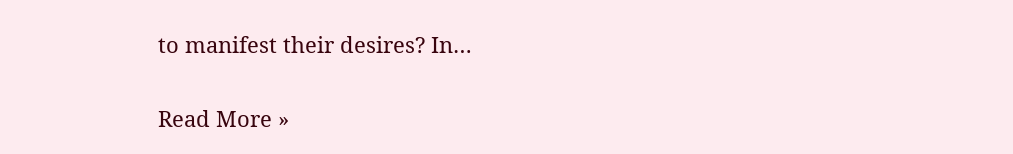to manifest their desires? In…

Read More »